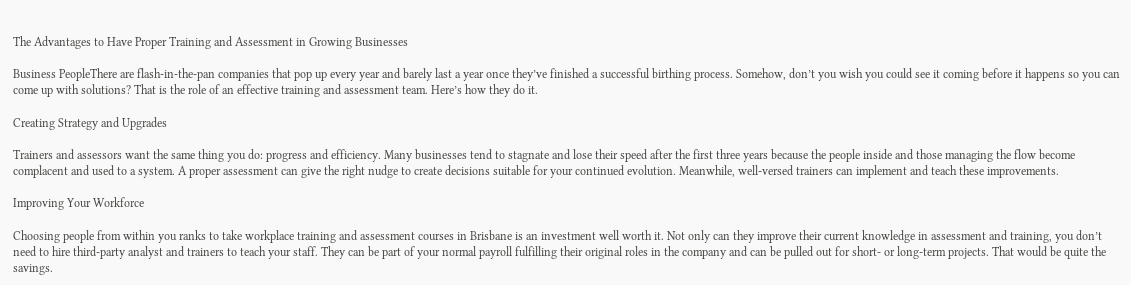The Advantages to Have Proper Training and Assessment in Growing Businesses

Business PeopleThere are flash-in-the-pan companies that pop up every year and barely last a year once they’ve finished a successful birthing process. Somehow, don’t you wish you could see it coming before it happens so you can come up with solutions? That is the role of an effective training and assessment team. Here’s how they do it.

Creating Strategy and Upgrades

Trainers and assessors want the same thing you do: progress and efficiency. Many businesses tend to stagnate and lose their speed after the first three years because the people inside and those managing the flow become complacent and used to a system. A proper assessment can give the right nudge to create decisions suitable for your continued evolution. Meanwhile, well-versed trainers can implement and teach these improvements.

Improving Your Workforce

Choosing people from within you ranks to take workplace training and assessment courses in Brisbane is an investment well worth it. Not only can they improve their current knowledge in assessment and training, you don’t need to hire third-party analyst and trainers to teach your staff. They can be part of your normal payroll fulfilling their original roles in the company and can be pulled out for short- or long-term projects. That would be quite the savings.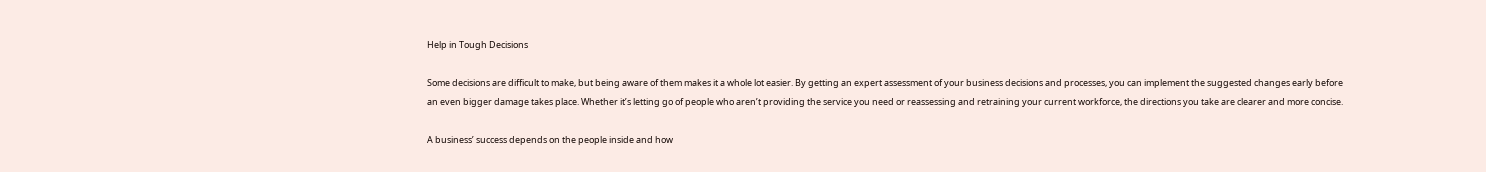Help in Tough Decisions

Some decisions are difficult to make, but being aware of them makes it a whole lot easier. By getting an expert assessment of your business decisions and processes, you can implement the suggested changes early before an even bigger damage takes place. Whether it’s letting go of people who aren’t providing the service you need or reassessing and retraining your current workforce, the directions you take are clearer and more concise.

A business’ success depends on the people inside and how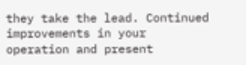they take the lead. Continued improvements in your operation and present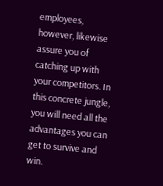employees, however, likewise assure you of catching up with your competitors. In this concrete jungle, you will need all the advantages you can get to survive and win.